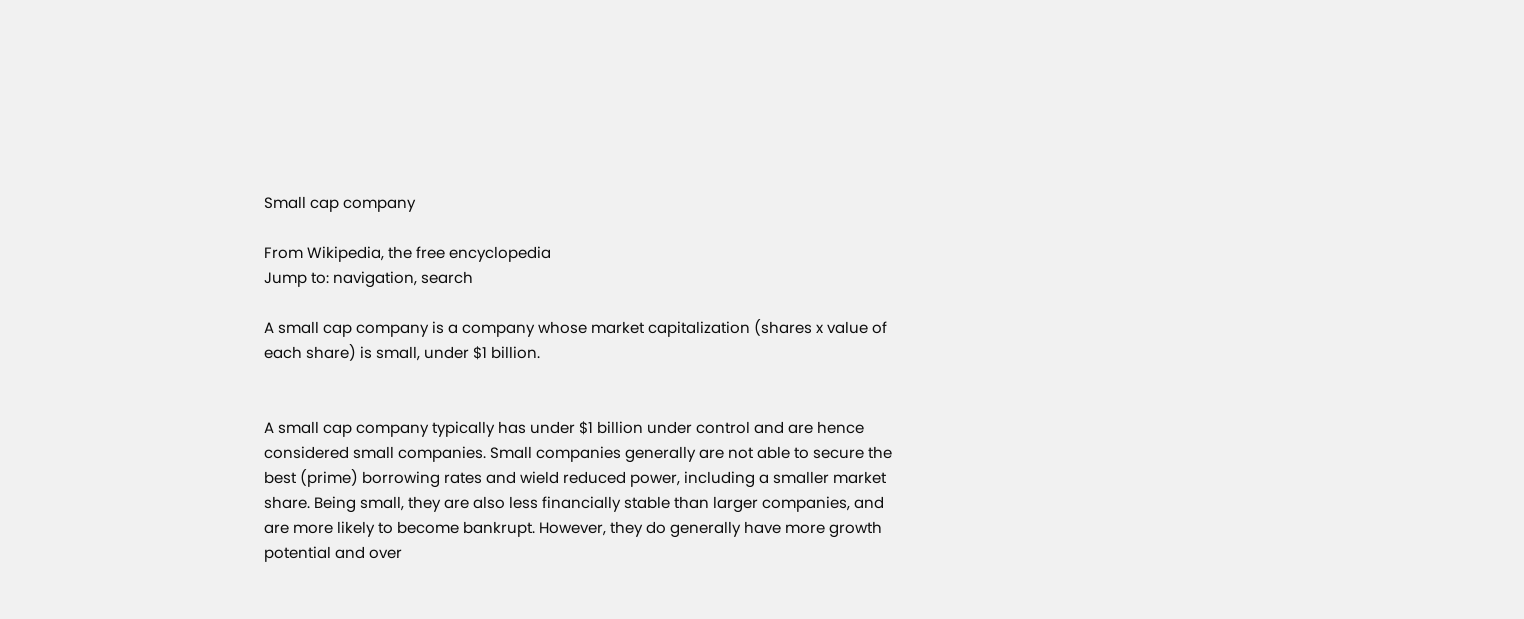Small cap company

From Wikipedia, the free encyclopedia
Jump to: navigation, search

A small cap company is a company whose market capitalization (shares x value of each share) is small, under $1 billion.


A small cap company typically has under $1 billion under control and are hence considered small companies. Small companies generally are not able to secure the best (prime) borrowing rates and wield reduced power, including a smaller market share. Being small, they are also less financially stable than larger companies, and are more likely to become bankrupt. However, they do generally have more growth potential and over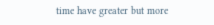time have greater but more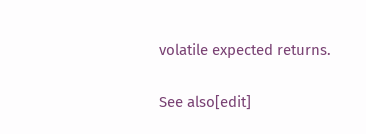volatile expected returns.

See also[edit]